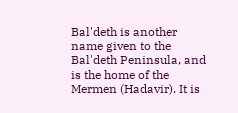Bal'deth is another name given to the Bal'deth Peninsula, and is the home of the Mermen (Hadavir). It is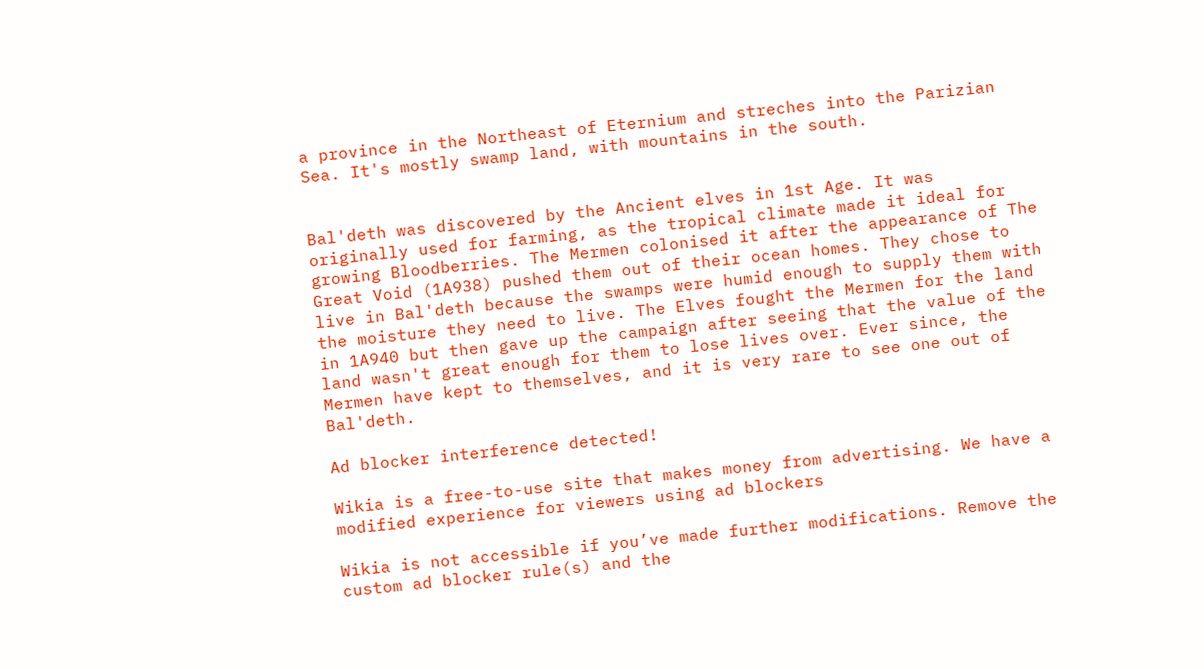a province in the Northeast of Eternium and streches into the Parizian Sea. It's mostly swamp land, with mountains in the south.


Bal'deth was discovered by the Ancient elves in 1st Age. It was originally used for farming, as the tropical climate made it ideal for growing Bloodberries. The Mermen colonised it after the appearance of The Great Void (1A938) pushed them out of their ocean homes. They chose to live in Bal'deth because the swamps were humid enough to supply them with the moisture they need to live. The Elves fought the Mermen for the land in 1A940 but then gave up the campaign after seeing that the value of the land wasn't great enough for them to lose lives over. Ever since, the Mermen have kept to themselves, and it is very rare to see one out of Bal'deth.

Ad blocker interference detected!

Wikia is a free-to-use site that makes money from advertising. We have a modified experience for viewers using ad blockers

Wikia is not accessible if you’ve made further modifications. Remove the custom ad blocker rule(s) and the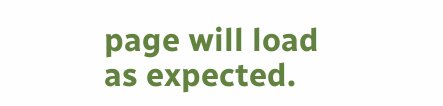page will load as expected.